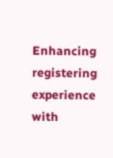Enhancing registering experience with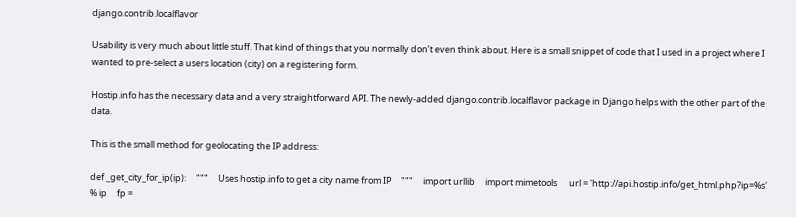django.contrib.localflavor

Usability is very much about little stuff. That kind of things that you normally don’t even think about. Here is a small snippet of code that I used in a project where I wanted to pre-select a users location (city) on a registering form.

Hostip.info has the necessary data and a very straightforward API. The newly-added django.contrib.localflavor package in Django helps with the other part of the data.

This is the small method for geolocating the IP address:

def _get_city_for_ip(ip):     """     Uses hostip.info to get a city name from IP     """     import urllib     import mimetools      url = 'http://api.hostip.info/get_html.php?ip=%s' % ip     fp =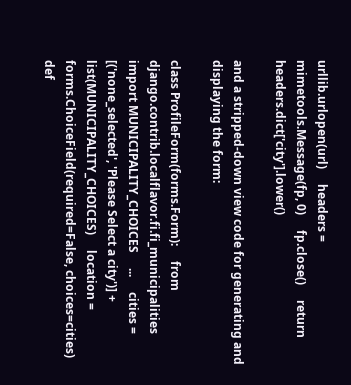urllib.urlopen(url)     headers = mimetools.Message(fp, 0)     fp.close()     return headers.dict['city'].lower()

and a stripped-down view code for generating and displaying the form:

class ProfileForm(forms.Form):     from django.contrib.localflavor.fi.fi_municipalities import MUNICIPALITY_CHOICES     ...     cities = [('none_selected', 'Please Select a city')] + list(MUNICIPALITY_CHOICES)     location = forms.ChoiceField(required=False, choices=cities)  def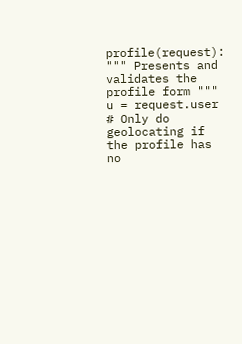profile(request):     """ Presents and validates the profile form """     u = request.user      # Only do geolocating if the profile has no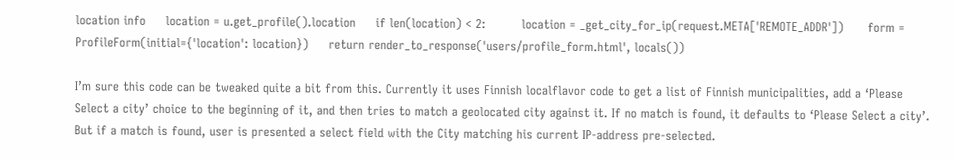location info     location = u.get_profile().location     if len(location) < 2:         location = _get_city_for_ip(request.META['REMOTE_ADDR'])      form = ProfileForm(initial={'location': location})     return render_to_response('users/profile_form.html', locals())

I’m sure this code can be tweaked quite a bit from this. Currently it uses Finnish localflavor code to get a list of Finnish municipalities, add a ‘Please Select a city’ choice to the beginning of it, and then tries to match a geolocated city against it. If no match is found, it defaults to ‘Please Select a city’. But if a match is found, user is presented a select field with the City matching his current IP-address pre-selected.